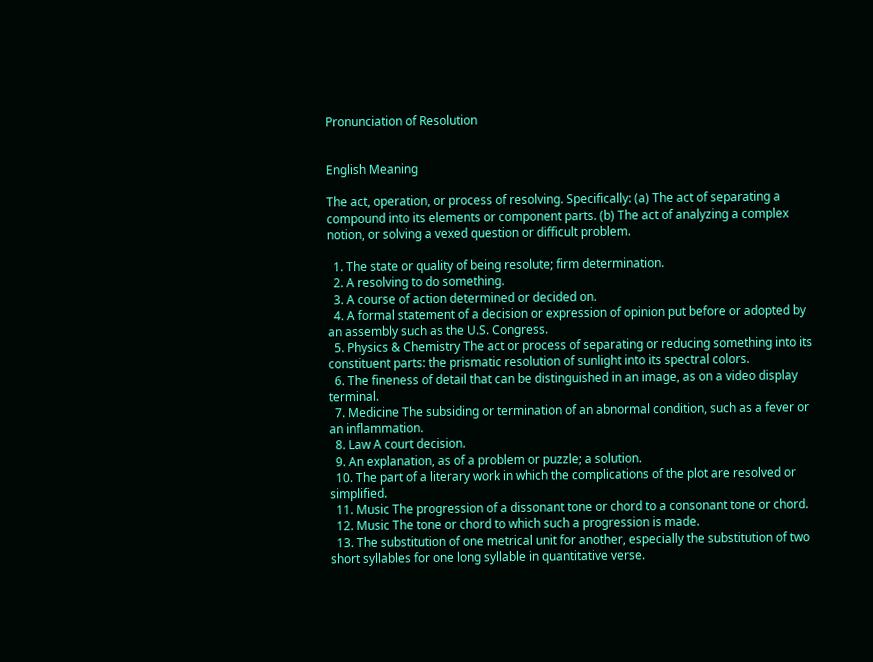Pronunciation of Resolution


English Meaning

The act, operation, or process of resolving. Specifically: (a) The act of separating a compound into its elements or component parts. (b) The act of analyzing a complex notion, or solving a vexed question or difficult problem.

  1. The state or quality of being resolute; firm determination.
  2. A resolving to do something.
  3. A course of action determined or decided on.
  4. A formal statement of a decision or expression of opinion put before or adopted by an assembly such as the U.S. Congress.
  5. Physics & Chemistry The act or process of separating or reducing something into its constituent parts: the prismatic resolution of sunlight into its spectral colors.
  6. The fineness of detail that can be distinguished in an image, as on a video display terminal.
  7. Medicine The subsiding or termination of an abnormal condition, such as a fever or an inflammation.
  8. Law A court decision.
  9. An explanation, as of a problem or puzzle; a solution.
  10. The part of a literary work in which the complications of the plot are resolved or simplified.
  11. Music The progression of a dissonant tone or chord to a consonant tone or chord.
  12. Music The tone or chord to which such a progression is made.
  13. The substitution of one metrical unit for another, especially the substitution of two short syllables for one long syllable in quantitative verse.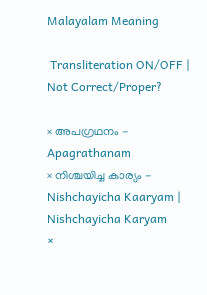Malayalam Meaning

 Transliteration ON/OFF | Not Correct/Proper?

× അപഗ്രഥനം - Apagrathanam
× നിശ്ചയിച്ച കാര്യം - Nishchayicha Kaaryam | Nishchayicha Karyam
×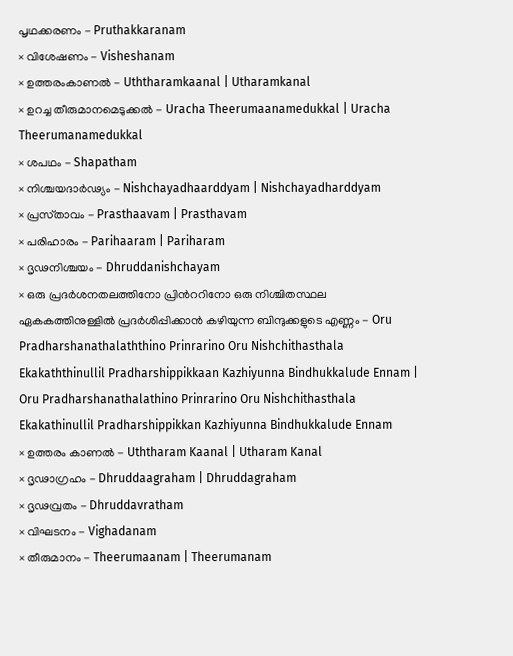പൃഥക്കരണം - Pruthakkaranam
× വിശേഷണം - Visheshanam
× ഉത്തരംകാണൽ - Uththaramkaanal | Utharamkanal
× ഉറച്ച തീരുമാനമെടുക്കൽ - Uracha Theerumaanamedukkal | Uracha Theerumanamedukkal
× ശപഥം - Shapatham
× നിശ്ചയദാർഢ്യം - Nishchayadhaarddyam | Nishchayadharddyam
× പ്രസ്‌താവം - Prasthaavam | Prasthavam
× പരിഹാരം - Parihaaram | Pariharam
× ദൃഢനിശ്ചയം - Dhruddanishchayam
× ഒരു പ്രദര്‍ശനതലത്തിനോ പ്രിന്‍ററിനോ ഒരു നിശ്ചിതസ്ഥല ഏകകത്തിനുള്ളില്‍ പ്രദര്‍ശിപ്പിക്കാന്‍ കഴിയുന്ന ബിന്ദുക്കളുടെ എണ്ണം - Oru Pradharshanathalaththino Prinrarino Oru Nishchithasthala Ekakaththinullil Pradharshippikkaan Kazhiyunna Bindhukkalude Ennam | Oru Pradharshanathalathino Prinrarino Oru Nishchithasthala Ekakathinullil Pradharshippikkan Kazhiyunna Bindhukkalude Ennam
× ഉത്തരം കാണല്‍ - Uththaram Kaanal | Utharam Kanal
× ദൃഢാഗ്രഹം - Dhruddaagraham | Dhruddagraham
× ദൃഢവ്രതം - Dhruddavratham
× വിഘടനം - Vighadanam
× തീരുമാനം - Theerumaanam | Theerumanam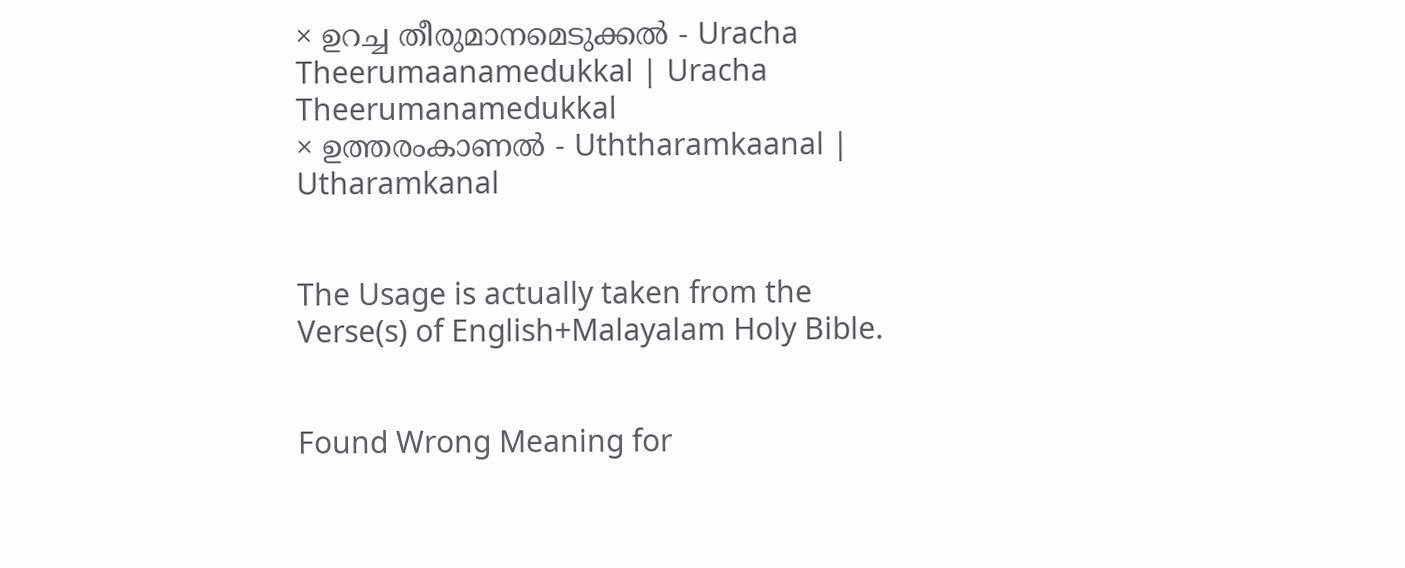× ഉറച്ച തീരുമാനമെടുക്കല്‍ - Uracha Theerumaanamedukkal | Uracha Theerumanamedukkal
× ഉത്തരംകാണല്‍ - Uththaramkaanal | Utharamkanal


The Usage is actually taken from the Verse(s) of English+Malayalam Holy Bible.


Found Wrong Meaning for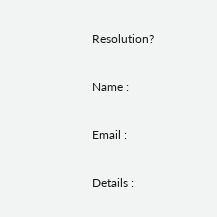Resolution?

Name :

Email :

Details :